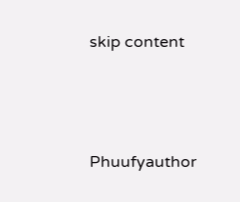skip content




Phuufyauthor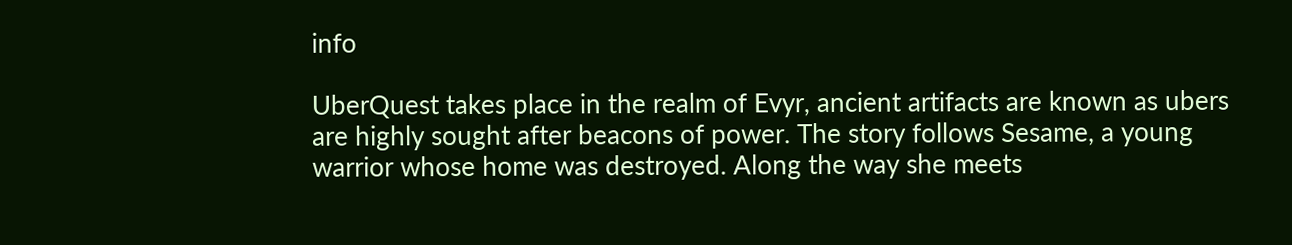info

UberQuest takes place in the realm of Evyr, ancient artifacts are known as ubers are highly sought after beacons of power. The story follows Sesame, a young warrior whose home was destroyed. Along the way she meets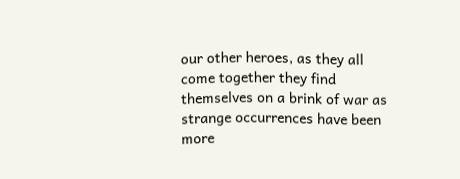our other heroes, as they all come together they find themselves on a brink of war as strange occurrences have been more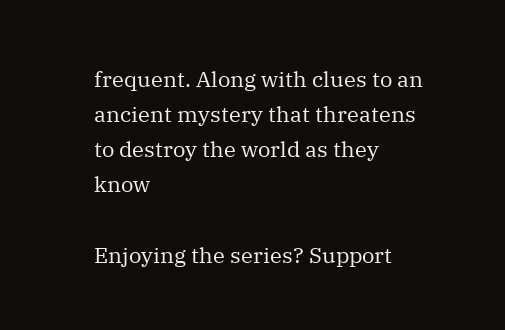frequent. Along with clues to an ancient mystery that threatens to destroy the world as they know

Enjoying the series? Support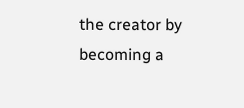the creator by becoming a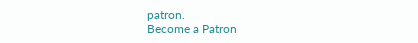patron.
Become a Patron